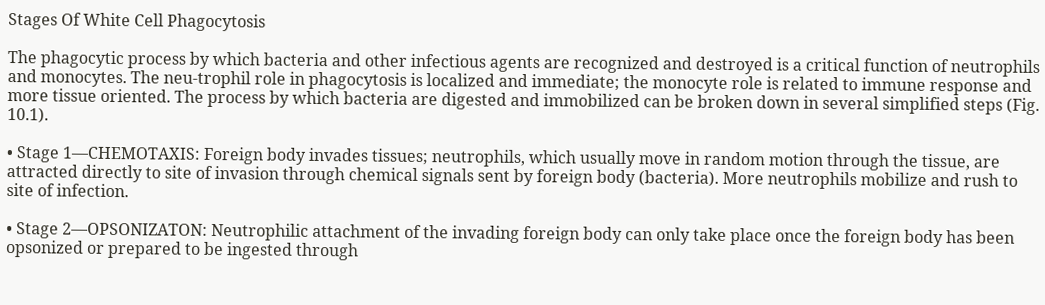Stages Of White Cell Phagocytosis

The phagocytic process by which bacteria and other infectious agents are recognized and destroyed is a critical function of neutrophils and monocytes. The neu-trophil role in phagocytosis is localized and immediate; the monocyte role is related to immune response and more tissue oriented. The process by which bacteria are digested and immobilized can be broken down in several simplified steps (Fig. 10.1).

• Stage 1—CHEMOTAXIS: Foreign body invades tissues; neutrophils, which usually move in random motion through the tissue, are attracted directly to site of invasion through chemical signals sent by foreign body (bacteria). More neutrophils mobilize and rush to site of infection.

• Stage 2—OPSONIZATON: Neutrophilic attachment of the invading foreign body can only take place once the foreign body has been opsonized or prepared to be ingested through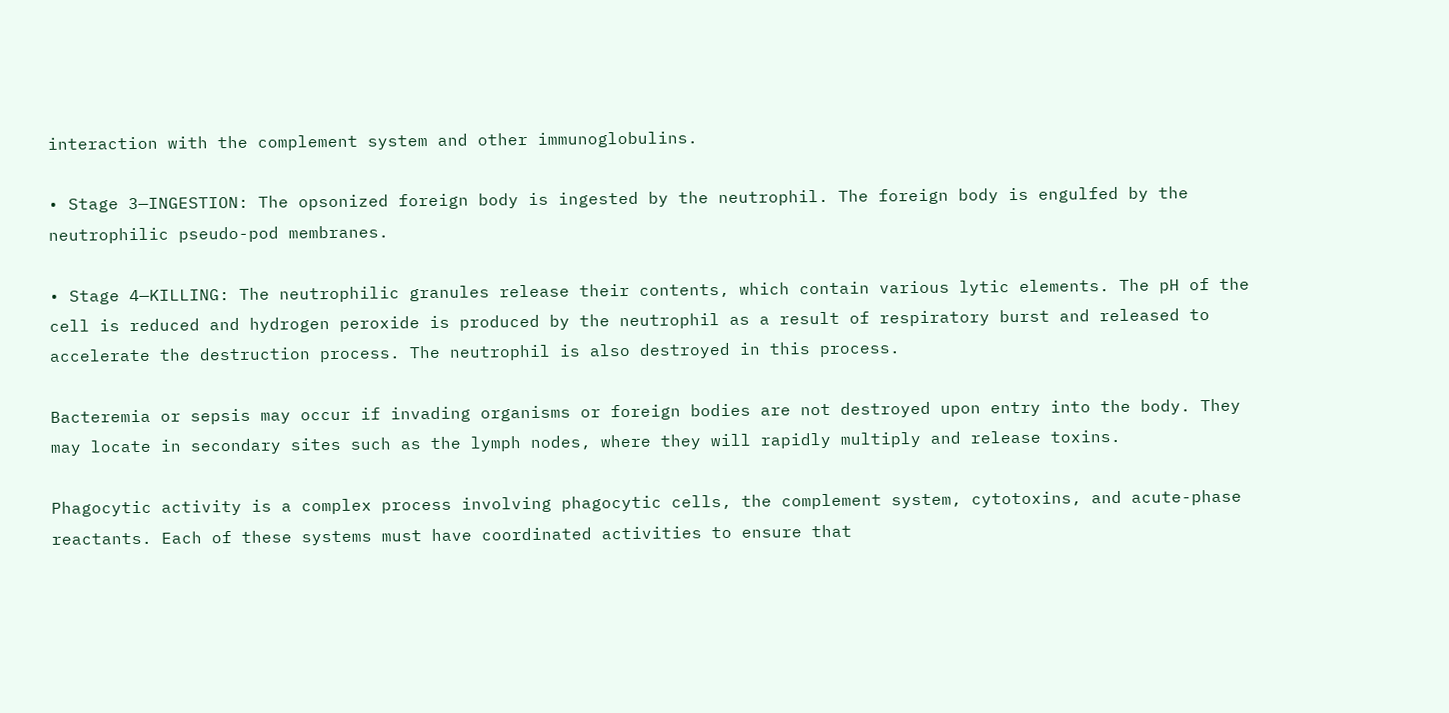interaction with the complement system and other immunoglobulins.

• Stage 3—INGESTION: The opsonized foreign body is ingested by the neutrophil. The foreign body is engulfed by the neutrophilic pseudo-pod membranes.

• Stage 4—KILLING: The neutrophilic granules release their contents, which contain various lytic elements. The pH of the cell is reduced and hydrogen peroxide is produced by the neutrophil as a result of respiratory burst and released to accelerate the destruction process. The neutrophil is also destroyed in this process.

Bacteremia or sepsis may occur if invading organisms or foreign bodies are not destroyed upon entry into the body. They may locate in secondary sites such as the lymph nodes, where they will rapidly multiply and release toxins.

Phagocytic activity is a complex process involving phagocytic cells, the complement system, cytotoxins, and acute-phase reactants. Each of these systems must have coordinated activities to ensure that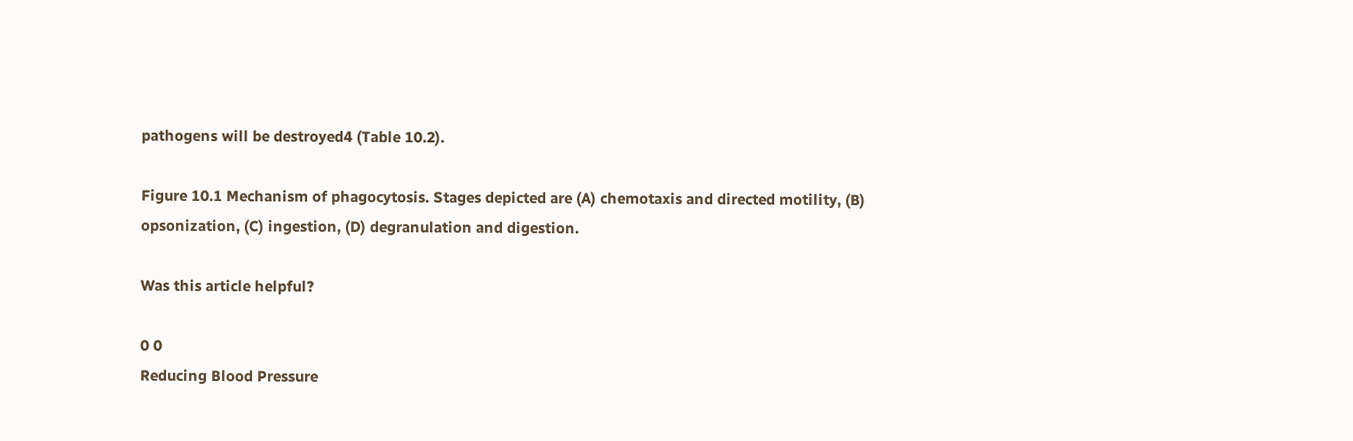pathogens will be destroyed4 (Table 10.2).

Figure 10.1 Mechanism of phagocytosis. Stages depicted are (A) chemotaxis and directed motility, (B) opsonization, (C) ingestion, (D) degranulation and digestion.

Was this article helpful?

0 0
Reducing Blood Pressure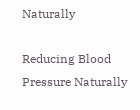Naturally

Reducing Blood Pressure Naturally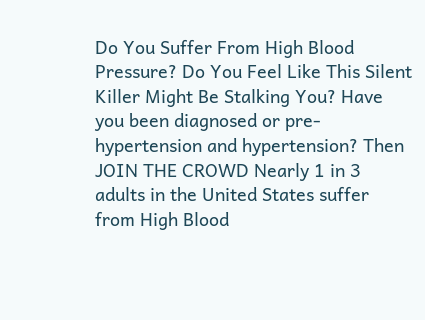Do You Suffer From High Blood Pressure? Do You Feel Like This Silent Killer Might Be Stalking You? Have you been diagnosed or pre-hypertension and hypertension? Then JOIN THE CROWD Nearly 1 in 3 adults in the United States suffer from High Blood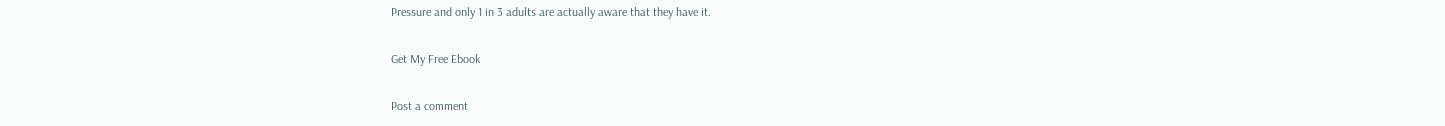Pressure and only 1 in 3 adults are actually aware that they have it.

Get My Free Ebook

Post a comment